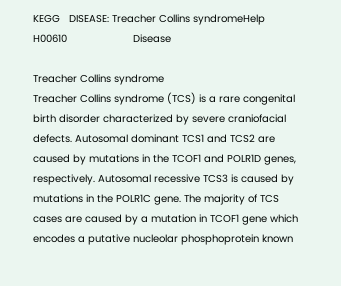KEGG   DISEASE: Treacher Collins syndromeHelp
H00610                      Disease

Treacher Collins syndrome
Treacher Collins syndrome (TCS) is a rare congenital birth disorder characterized by severe craniofacial defects. Autosomal dominant TCS1 and TCS2 are caused by mutations in the TCOF1 and POLR1D genes, respectively. Autosomal recessive TCS3 is caused by mutations in the POLR1C gene. The majority of TCS cases are caused by a mutation in TCOF1 gene which encodes a putative nucleolar phosphoprotein known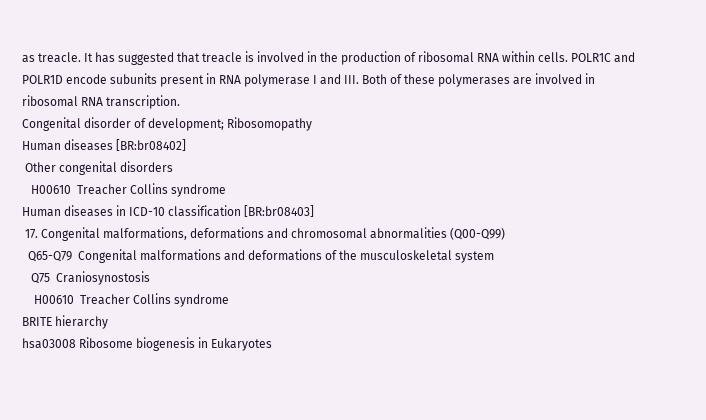as treacle. It has suggested that treacle is involved in the production of ribosomal RNA within cells. POLR1C and POLR1D encode subunits present in RNA polymerase I and III. Both of these polymerases are involved in ribosomal RNA transcription.
Congenital disorder of development; Ribosomopathy
Human diseases [BR:br08402]
 Other congenital disorders
   H00610  Treacher Collins syndrome
Human diseases in ICD-10 classification [BR:br08403]
 17. Congenital malformations, deformations and chromosomal abnormalities (Q00-Q99)
  Q65-Q79  Congenital malformations and deformations of the musculoskeletal system
   Q75  Craniosynostosis
    H00610  Treacher Collins syndrome
BRITE hierarchy
hsa03008 Ribosome biogenesis in Eukaryotes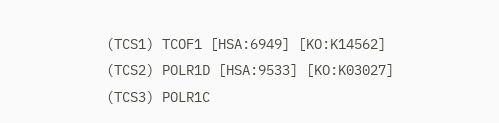(TCS1) TCOF1 [HSA:6949] [KO:K14562]
(TCS2) POLR1D [HSA:9533] [KO:K03027]
(TCS3) POLR1C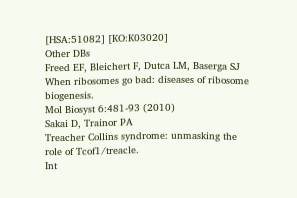[HSA:51082] [KO:K03020]
Other DBs
Freed EF, Bleichert F, Dutca LM, Baserga SJ
When ribosomes go bad: diseases of ribosome biogenesis.
Mol Biosyst 6:481-93 (2010)
Sakai D, Trainor PA
Treacher Collins syndrome: unmasking the role of Tcof1/treacle.
Int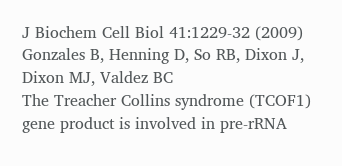J Biochem Cell Biol 41:1229-32 (2009)
Gonzales B, Henning D, So RB, Dixon J, Dixon MJ, Valdez BC
The Treacher Collins syndrome (TCOF1) gene product is involved in pre-rRNA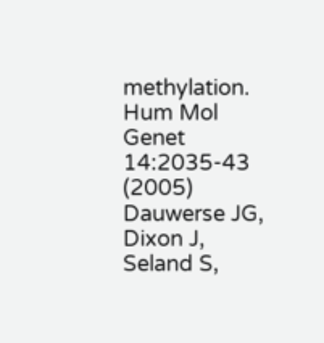methylation.
Hum Mol Genet 14:2035-43 (2005)
Dauwerse JG, Dixon J, Seland S,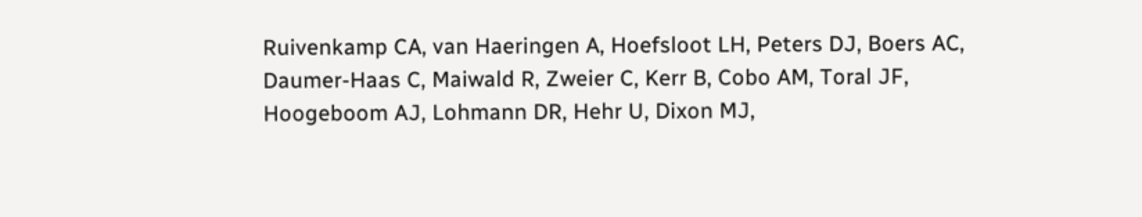Ruivenkamp CA, van Haeringen A, Hoefsloot LH, Peters DJ, Boers AC, Daumer-Haas C, Maiwald R, Zweier C, Kerr B, Cobo AM, Toral JF, Hoogeboom AJ, Lohmann DR, Hehr U, Dixon MJ,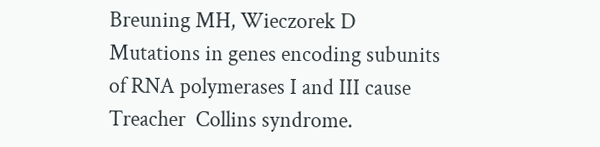Breuning MH, Wieczorek D
Mutations in genes encoding subunits of RNA polymerases I and III cause Treacher  Collins syndrome.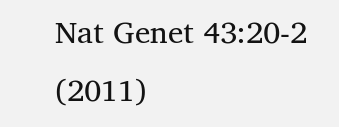Nat Genet 43:20-2 (2011)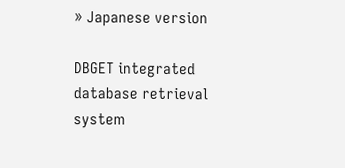» Japanese version

DBGET integrated database retrieval system